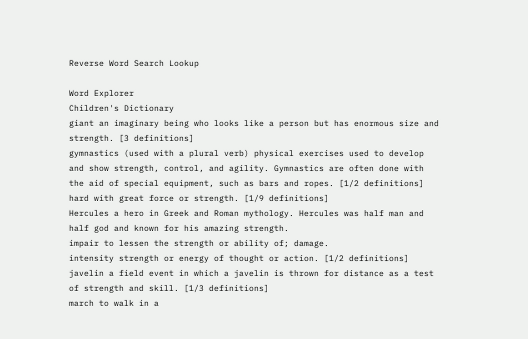Reverse Word Search Lookup

Word Explorer
Children's Dictionary
giant an imaginary being who looks like a person but has enormous size and strength. [3 definitions]
gymnastics (used with a plural verb) physical exercises used to develop and show strength, control, and agility. Gymnastics are often done with the aid of special equipment, such as bars and ropes. [1/2 definitions]
hard with great force or strength. [1/9 definitions]
Hercules a hero in Greek and Roman mythology. Hercules was half man and half god and known for his amazing strength.
impair to lessen the strength or ability of; damage.
intensity strength or energy of thought or action. [1/2 definitions]
javelin a field event in which a javelin is thrown for distance as a test of strength and skill. [1/3 definitions]
march to walk in a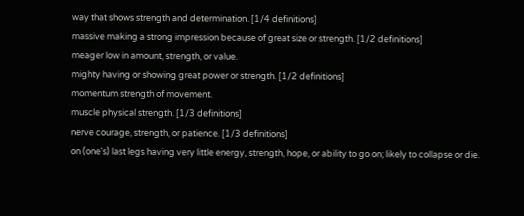way that shows strength and determination. [1/4 definitions]
massive making a strong impression because of great size or strength. [1/2 definitions]
meager low in amount, strength, or value.
mighty having or showing great power or strength. [1/2 definitions]
momentum strength of movement.
muscle physical strength. [1/3 definitions]
nerve courage, strength, or patience. [1/3 definitions]
on (one's) last legs having very little energy, strength, hope, or ability to go on; likely to collapse or die.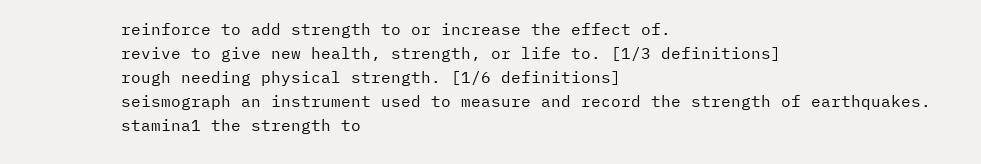reinforce to add strength to or increase the effect of.
revive to give new health, strength, or life to. [1/3 definitions]
rough needing physical strength. [1/6 definitions]
seismograph an instrument used to measure and record the strength of earthquakes.
stamina1 the strength to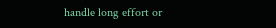handle long effort or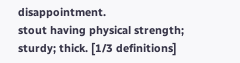disappointment.
stout having physical strength; sturdy; thick. [1/3 definitions]